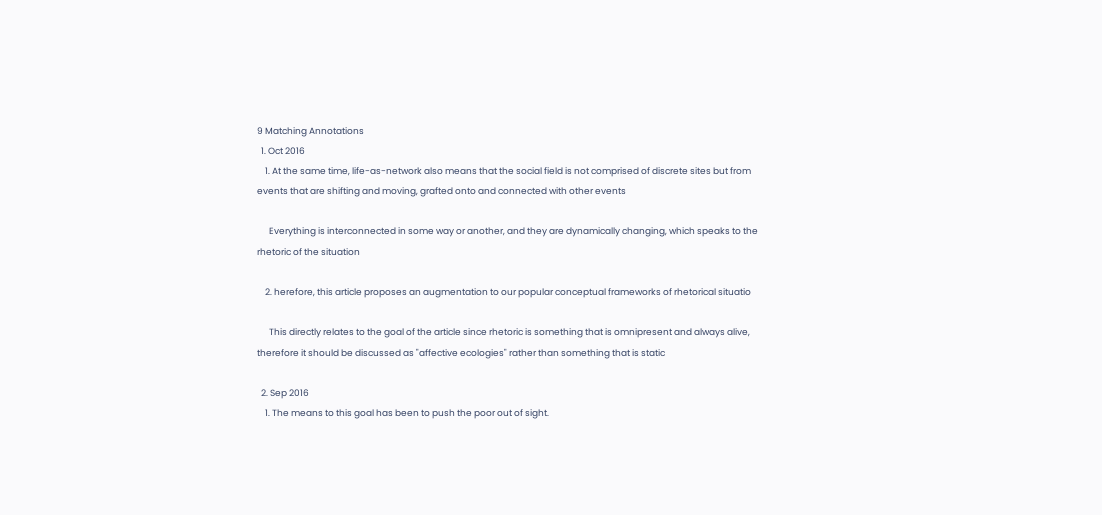9 Matching Annotations
  1. Oct 2016
    1. At the same time, life-as-network also means that the social field is not comprised of discrete sites but from events that are shifting and moving, grafted onto and connected with other events

      Everything is interconnected in some way or another, and they are dynamically changing, which speaks to the rhetoric of the situation

    2. herefore, this article proposes an augmentation to our popular conceptual frameworks of rhetorical situatio

      This directly relates to the goal of the article since rhetoric is something that is omnipresent and always alive, therefore it should be discussed as "affective ecologies" rather than something that is static

  2. Sep 2016
    1. The means to this goal has been to push the poor out of sight.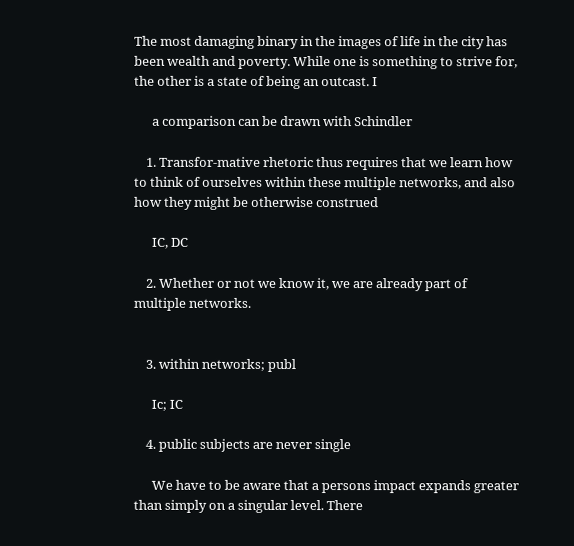The most damaging binary in the images of life in the city has been wealth and poverty. While one is something to strive for, the other is a state of being an outcast. I

      a comparison can be drawn with Schindler

    1. Transfor-mative rhetoric thus requires that we learn how to think of ourselves within these multiple networks, and also how they might be otherwise construed

      IC, DC

    2. Whether or not we know it, we are already part of multiple networks.


    3. within networks; publ

      Ic; IC

    4. public subjects are never single

      We have to be aware that a persons impact expands greater than simply on a singular level. There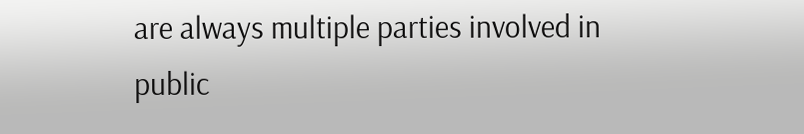are always multiple parties involved in public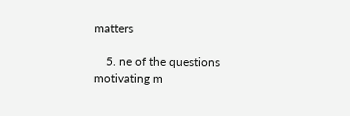matters

    5. ne of the questions motivating m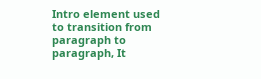Intro element used to transition from paragraph to paragraph, It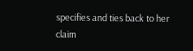specifies and ties back to her claim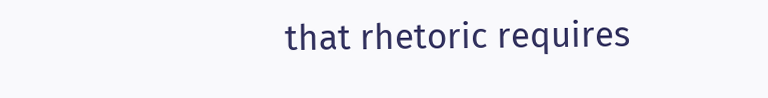that rhetoric requires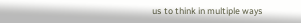us to think in multiple ways